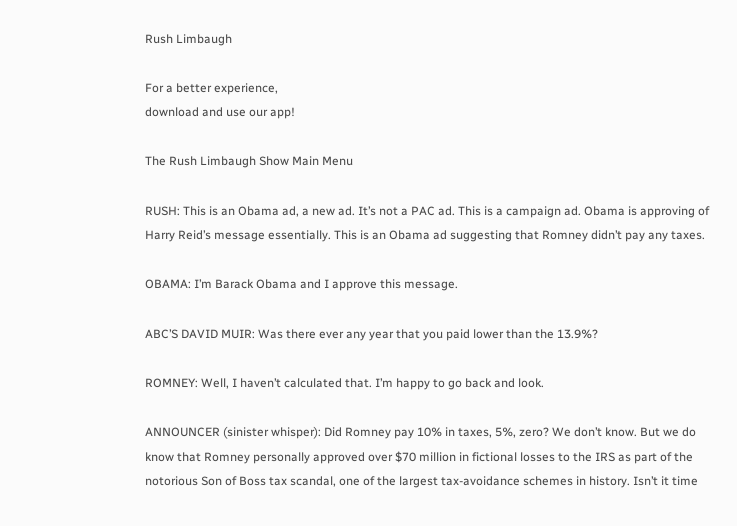Rush Limbaugh

For a better experience,
download and use our app!

The Rush Limbaugh Show Main Menu

RUSH: This is an Obama ad, a new ad. It’s not a PAC ad. This is a campaign ad. Obama is approving of Harry Reid’s message essentially. This is an Obama ad suggesting that Romney didn’t pay any taxes.

OBAMA: I’m Barack Obama and I approve this message.

ABC’S DAVID MUIR: Was there ever any year that you paid lower than the 13.9%?

ROMNEY: Well, I haven’t calculated that. I’m happy to go back and look.

ANNOUNCER (sinister whisper): Did Romney pay 10% in taxes, 5%, zero? We don’t know. But we do know that Romney personally approved over $70 million in fictional losses to the IRS as part of the notorious Son of Boss tax scandal, one of the largest tax-avoidance schemes in history. Isn’t it time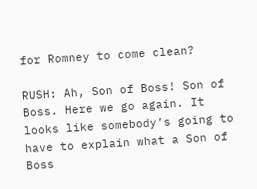for Romney to come clean?

RUSH: Ah, Son of Boss! Son of Boss. Here we go again. It looks like somebody’s going to have to explain what a Son of Boss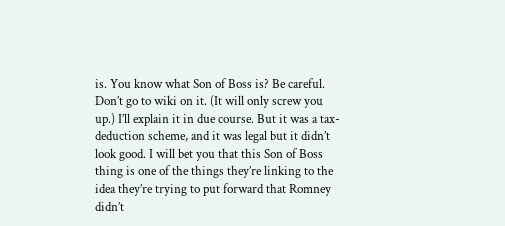is. You know what Son of Boss is? Be careful. Don’t go to wiki on it. (It will only screw you up.) I’ll explain it in due course. But it was a tax-deduction scheme, and it was legal but it didn’t look good. I will bet you that this Son of Boss thing is one of the things they’re linking to the idea they’re trying to put forward that Romney didn’t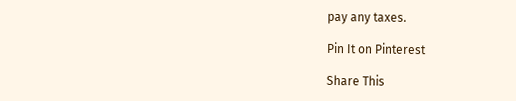pay any taxes.

Pin It on Pinterest

Share This